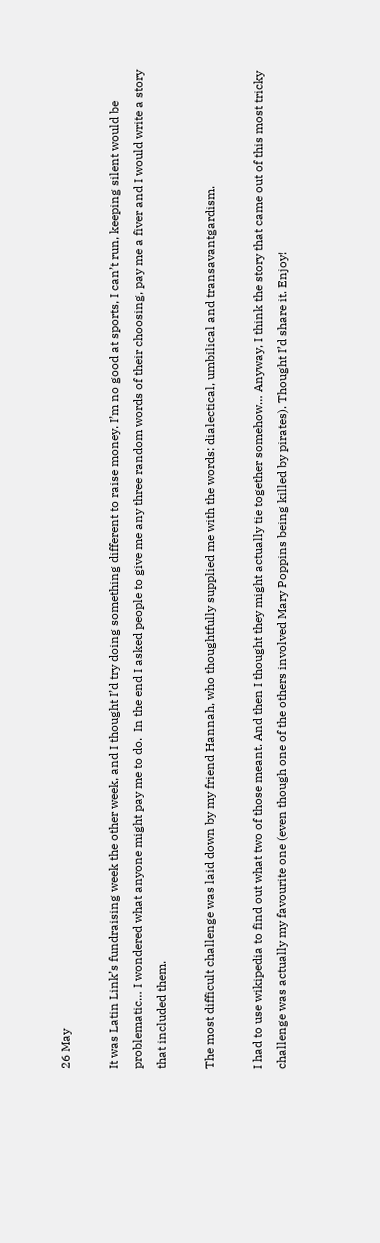26 May

It was Latin Link’s fundraising week the other week, and I thought I’d try doing something different to raise money. I’m no good at sports, I can’t run, keeping silent would be problematic… I wondered what anyone might pay me to do.  In the end I asked people to give me any three random words of their choosing, pay me a fiver and I would write a story that included them.

The most difficult challenge was laid down by my friend Hannah, who thoughtfully supplied me with the words: dialectical, umbilical and transavantgardism.

I had to use wikipedia to find out what two of those meant. And then I thought they might actually tie together somehow… Anyway, I think the story that came out of this most tricky challenge was actually my favourite one (even though one of the others involved Mary Poppins being killed by pirates). Thought I’d share it. Enjoy!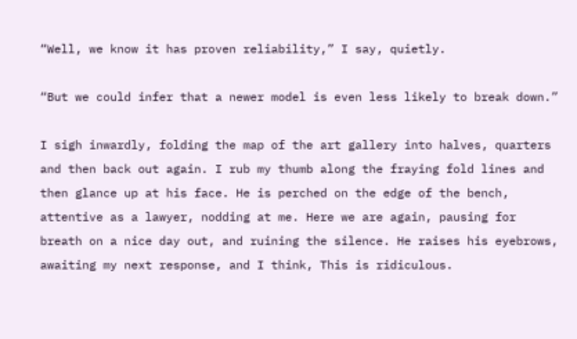“Well, we know it has proven reliability,” I say, quietly.

“But we could infer that a newer model is even less likely to break down.”

I sigh inwardly, folding the map of the art gallery into halves, quarters and then back out again. I rub my thumb along the fraying fold lines and then glance up at his face. He is perched on the edge of the bench, attentive as a lawyer, nodding at me. Here we are again, pausing for breath on a nice day out, and ruining the silence. He raises his eyebrows, awaiting my next response, and I think, This is ridiculous.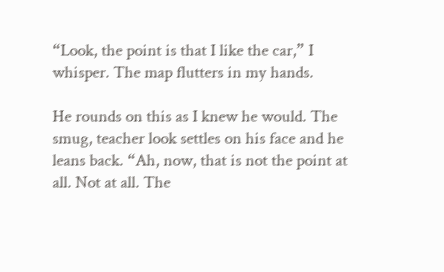“Look, the point is that I like the car,” I whisper. The map flutters in my hands.

He rounds on this as I knew he would. The smug, teacher look settles on his face and he leans back. “Ah, now, that is not the point at all. Not at all. The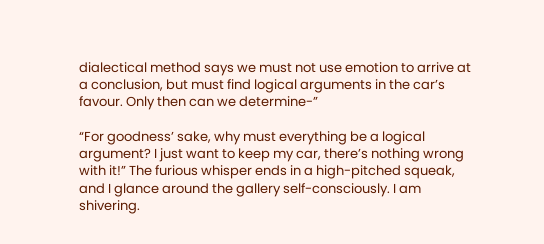dialectical method says we must not use emotion to arrive at a conclusion, but must find logical arguments in the car’s favour. Only then can we determine-”

“For goodness’ sake, why must everything be a logical argument? I just want to keep my car, there’s nothing wrong with it!” The furious whisper ends in a high-pitched squeak, and I glance around the gallery self-consciously. I am shivering.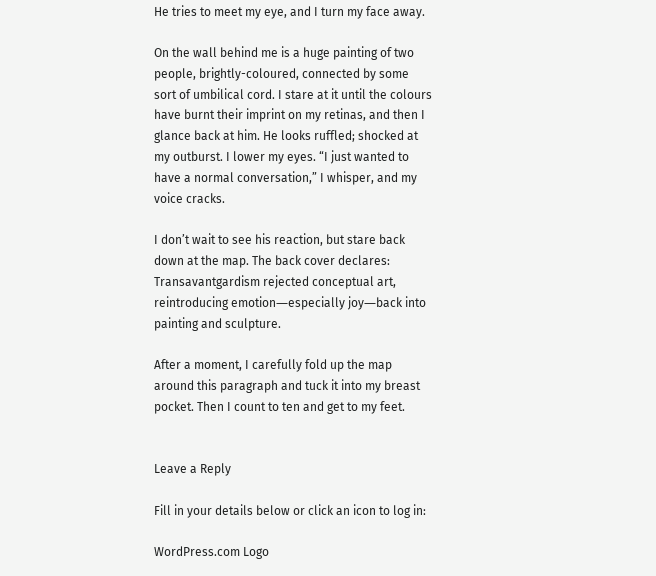He tries to meet my eye, and I turn my face away.

On the wall behind me is a huge painting of two people, brightly-coloured, connected by some sort of umbilical cord. I stare at it until the colours have burnt their imprint on my retinas, and then I glance back at him. He looks ruffled; shocked at my outburst. I lower my eyes. “I just wanted to have a normal conversation,” I whisper, and my voice cracks.

I don’t wait to see his reaction, but stare back down at the map. The back cover declares: Transavantgardism rejected conceptual art, reintroducing emotion―especially joy―back into painting and sculpture.

After a moment, I carefully fold up the map around this paragraph and tuck it into my breast pocket. Then I count to ten and get to my feet.


Leave a Reply

Fill in your details below or click an icon to log in:

WordPress.com Logo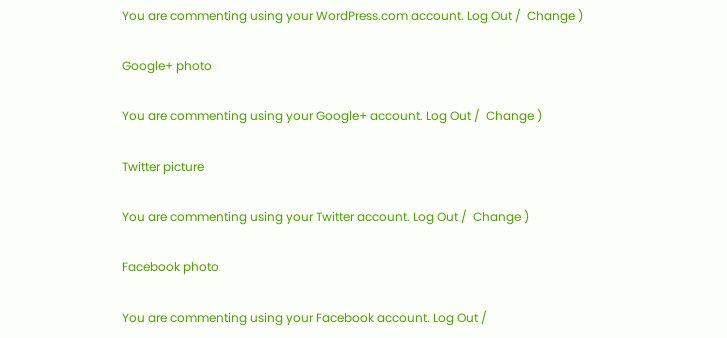You are commenting using your WordPress.com account. Log Out /  Change )

Google+ photo

You are commenting using your Google+ account. Log Out /  Change )

Twitter picture

You are commenting using your Twitter account. Log Out /  Change )

Facebook photo

You are commenting using your Facebook account. Log Out /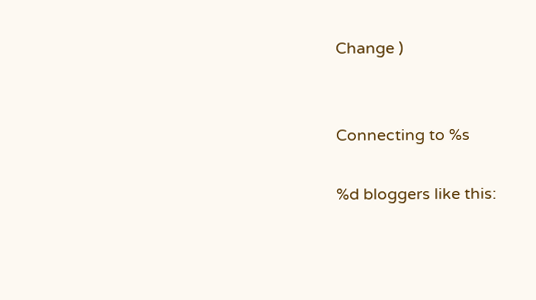Change )


Connecting to %s

%d bloggers like this: